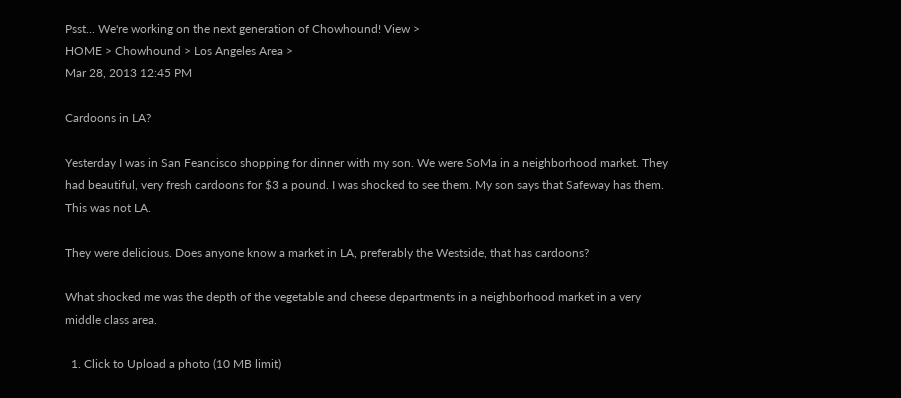Psst... We're working on the next generation of Chowhound! View >
HOME > Chowhound > Los Angeles Area >
Mar 28, 2013 12:45 PM

Cardoons in LA?

Yesterday I was in San Feancisco shopping for dinner with my son. We were SoMa in a neighborhood market. They had beautiful, very fresh cardoons for $3 a pound. I was shocked to see them. My son says that Safeway has them. This was not LA.

They were delicious. Does anyone know a market in LA, preferably the Westside, that has cardoons?

What shocked me was the depth of the vegetable and cheese departments in a neighborhood market in a very middle class area.

  1. Click to Upload a photo (10 MB limit)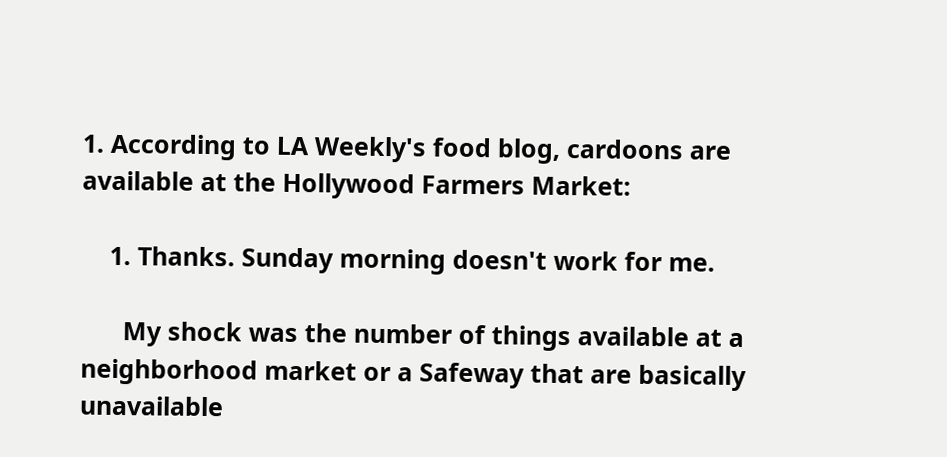1. According to LA Weekly's food blog, cardoons are available at the Hollywood Farmers Market:

    1. Thanks. Sunday morning doesn't work for me.

      My shock was the number of things available at a neighborhood market or a Safeway that are basically unavailable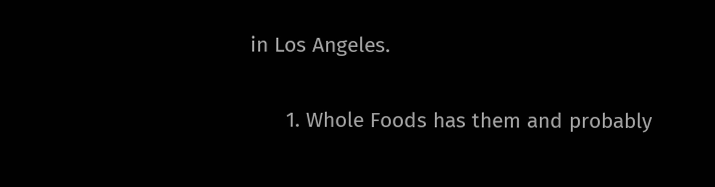in Los Angeles.

      1. Whole Foods has them and probably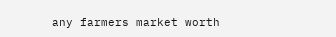any farmers market worth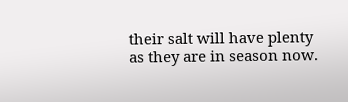their salt will have plenty as they are in season now.